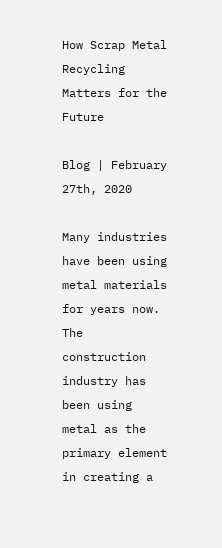How Scrap Metal Recycling Matters for the Future

Blog | February 27th, 2020

Many industries have been using metal materials for years now. The construction industry has been using metal as the primary element in creating a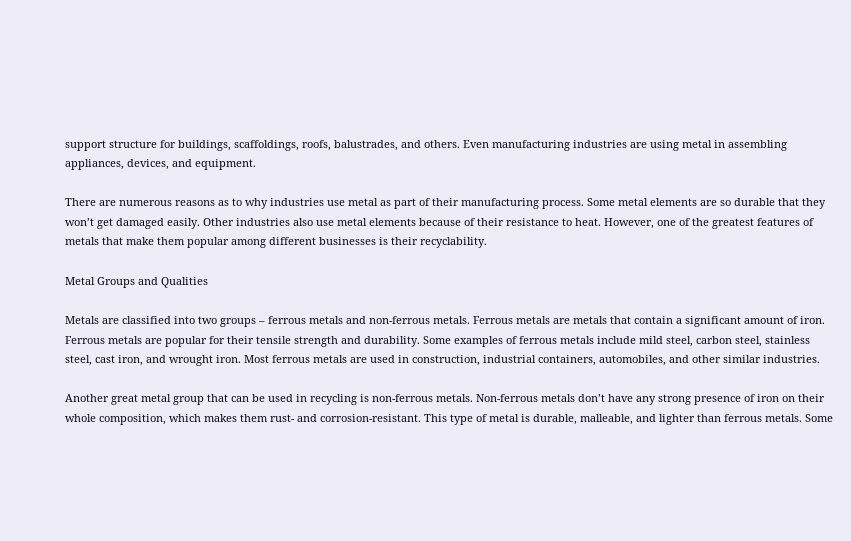support structure for buildings, scaffoldings, roofs, balustrades, and others. Even manufacturing industries are using metal in assembling appliances, devices, and equipment.

There are numerous reasons as to why industries use metal as part of their manufacturing process. Some metal elements are so durable that they won’t get damaged easily. Other industries also use metal elements because of their resistance to heat. However, one of the greatest features of metals that make them popular among different businesses is their recyclability.

Metal Groups and Qualities

Metals are classified into two groups – ferrous metals and non-ferrous metals. Ferrous metals are metals that contain a significant amount of iron. Ferrous metals are popular for their tensile strength and durability. Some examples of ferrous metals include mild steel, carbon steel, stainless steel, cast iron, and wrought iron. Most ferrous metals are used in construction, industrial containers, automobiles, and other similar industries.

Another great metal group that can be used in recycling is non-ferrous metals. Non-ferrous metals don’t have any strong presence of iron on their whole composition, which makes them rust- and corrosion-resistant. This type of metal is durable, malleable, and lighter than ferrous metals. Some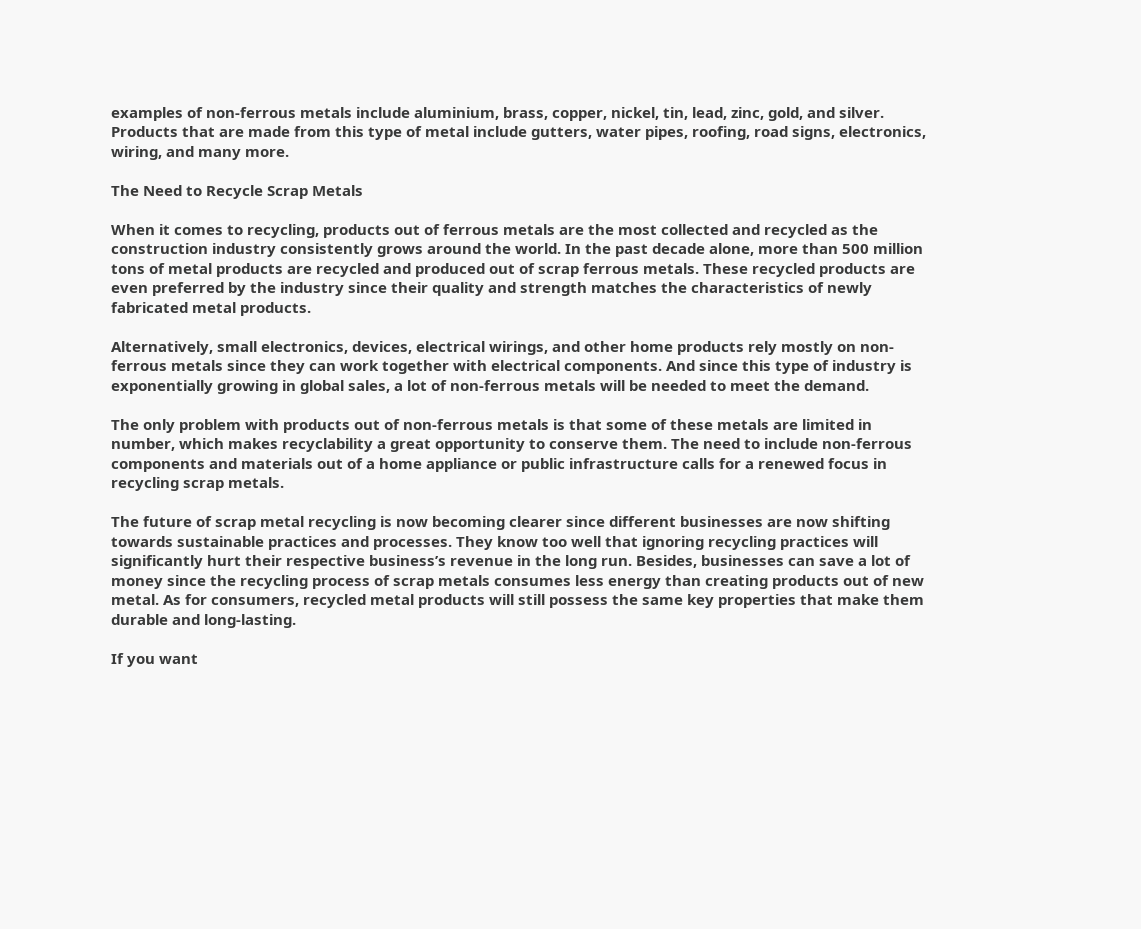examples of non-ferrous metals include aluminium, brass, copper, nickel, tin, lead, zinc, gold, and silver. Products that are made from this type of metal include gutters, water pipes, roofing, road signs, electronics, wiring, and many more.

The Need to Recycle Scrap Metals

When it comes to recycling, products out of ferrous metals are the most collected and recycled as the construction industry consistently grows around the world. In the past decade alone, more than 500 million tons of metal products are recycled and produced out of scrap ferrous metals. These recycled products are even preferred by the industry since their quality and strength matches the characteristics of newly fabricated metal products.

Alternatively, small electronics, devices, electrical wirings, and other home products rely mostly on non-ferrous metals since they can work together with electrical components. And since this type of industry is exponentially growing in global sales, a lot of non-ferrous metals will be needed to meet the demand.

The only problem with products out of non-ferrous metals is that some of these metals are limited in number, which makes recyclability a great opportunity to conserve them. The need to include non-ferrous components and materials out of a home appliance or public infrastructure calls for a renewed focus in recycling scrap metals.

The future of scrap metal recycling is now becoming clearer since different businesses are now shifting towards sustainable practices and processes. They know too well that ignoring recycling practices will significantly hurt their respective business’s revenue in the long run. Besides, businesses can save a lot of money since the recycling process of scrap metals consumes less energy than creating products out of new metal. As for consumers, recycled metal products will still possess the same key properties that make them durable and long-lasting.

If you want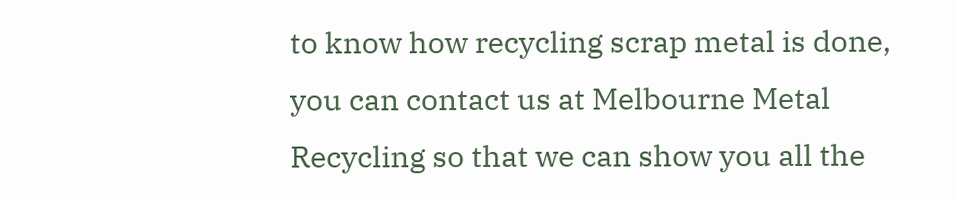to know how recycling scrap metal is done, you can contact us at Melbourne Metal Recycling so that we can show you all the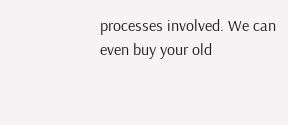processes involved. We can even buy your old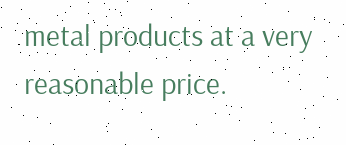metal products at a very reasonable price.